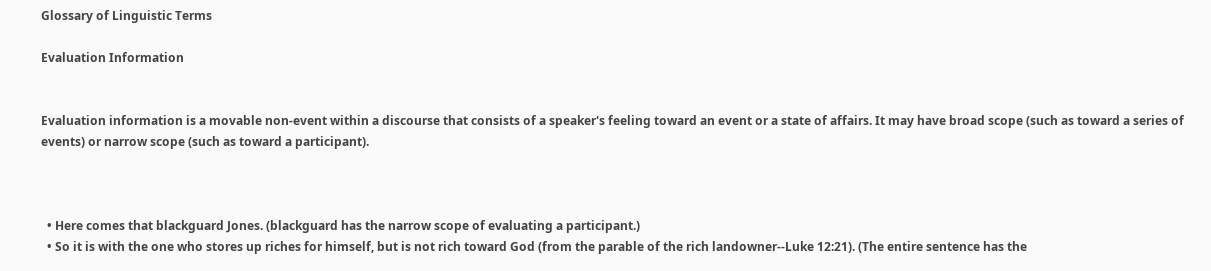Glossary of Linguistic Terms

Evaluation Information


Evaluation information is a movable non-event within a discourse that consists of a speaker's feeling toward an event or a state of affairs. It may have broad scope (such as toward a series of events) or narrow scope (such as toward a participant).



  • Here comes that blackguard Jones. (blackguard has the narrow scope of evaluating a participant.)
  • So it is with the one who stores up riches for himself, but is not rich toward God (from the parable of the rich landowner--Luke 12:21). (The entire sentence has the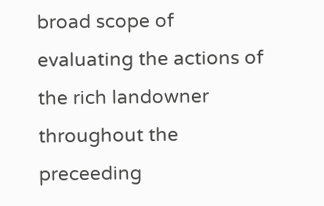broad scope of evaluating the actions of the rich landowner throughout the preceeding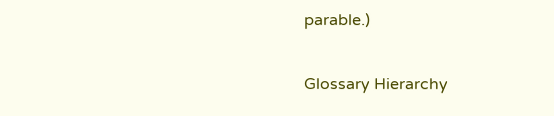parable.)

Glossary Hierarchy